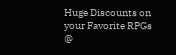Huge Discounts on your Favorite RPGs @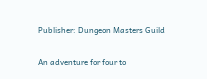Publisher: Dungeon Masters Guild

An adventure for four to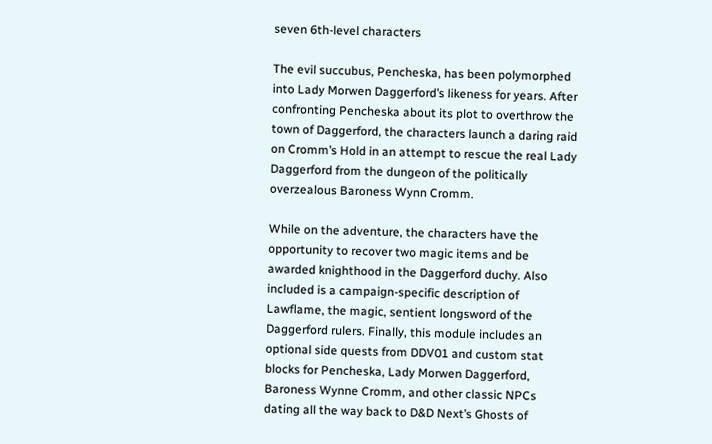seven 6th-level characters

The evil succubus, Pencheska, has been polymorphed into Lady Morwen Daggerford’s likeness for years. After confronting Pencheska about its plot to overthrow the town of Daggerford, the characters launch a daring raid on Cromm’s Hold in an attempt to rescue the real Lady Daggerford from the dungeon of the politically overzealous Baroness Wynn Cromm.

While on the adventure, the characters have the opportunity to recover two magic items and be awarded knighthood in the Daggerford duchy. Also included is a campaign-specific description of Lawflame, the magic, sentient longsword of the Daggerford rulers. Finally, this module includes an optional side quests from DDV01 and custom stat blocks for Pencheska, Lady Morwen Daggerford, Baroness Wynne Cromm, and other classic NPCs dating all the way back to D&D Next’s Ghosts of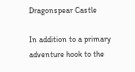Dragonspear Castle

In addition to a primary adventure hook to the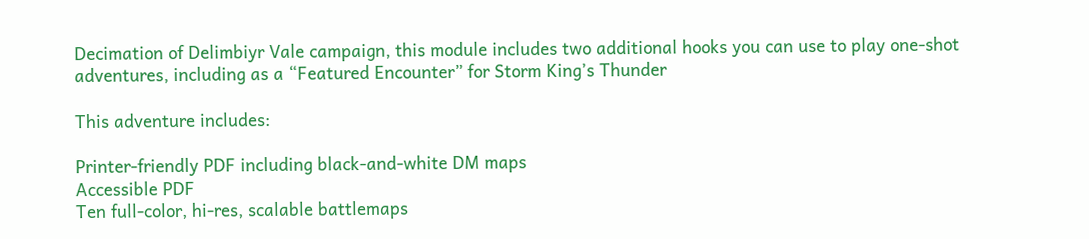Decimation of Delimbiyr Vale campaign, this module includes two additional hooks you can use to play one-shot adventures, including as a “Featured Encounter” for Storm King’s Thunder

This adventure includes:

Printer-friendly PDF including black-and-white DM maps
Accessible PDF
Ten full-color, hi-res, scalable battlemaps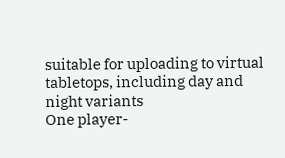suitable for uploading to virtual tabletops, including day and night variants
One player-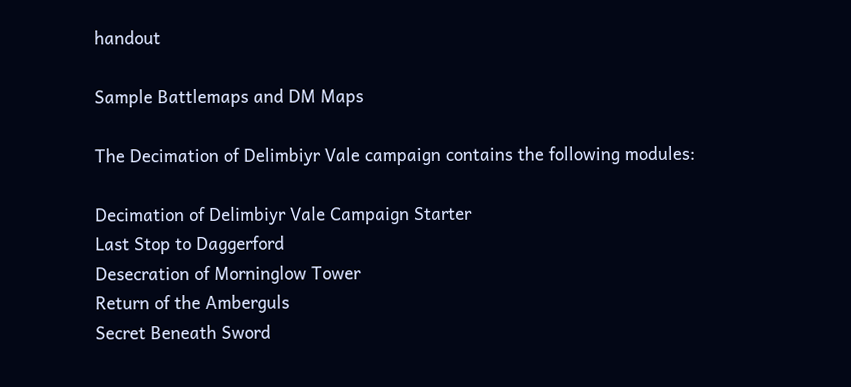handout

Sample Battlemaps and DM Maps

The Decimation of Delimbiyr Vale campaign contains the following modules:

Decimation of Delimbiyr Vale Campaign Starter
Last Stop to Daggerford
Desecration of Morninglow Tower
Return of the Amberguls
Secret Beneath Sword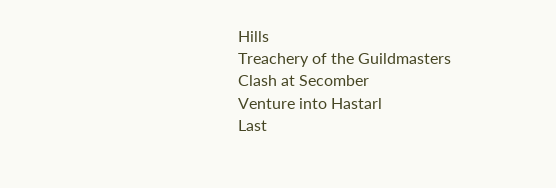Hills
Treachery of the Guildmasters
Clash at Secomber
Venture into Hastarl
Last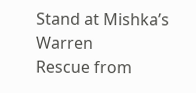Stand at Mishka’s Warren
Rescue from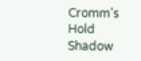Cromm’s Hold
Shadow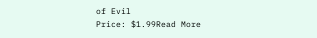of Evil
Price: $1.99Read More